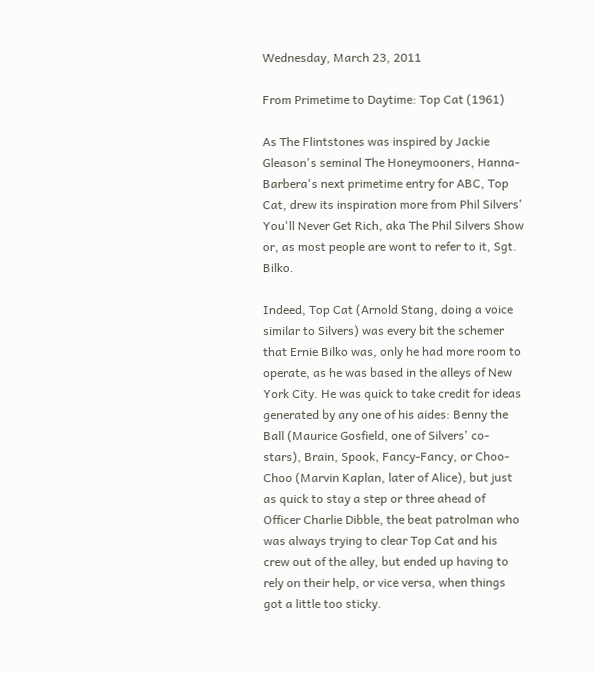Wednesday, March 23, 2011

From Primetime to Daytime: Top Cat (1961)

As The Flintstones was inspired by Jackie Gleason's seminal The Honeymooners, Hanna-Barbera's next primetime entry for ABC, Top Cat, drew its inspiration more from Phil Silvers' You'll Never Get Rich, aka The Phil Silvers Show or, as most people are wont to refer to it, Sgt. Bilko.

Indeed, Top Cat (Arnold Stang, doing a voice similar to Silvers) was every bit the schemer that Ernie Bilko was, only he had more room to operate, as he was based in the alleys of New York City. He was quick to take credit for ideas generated by any one of his aides: Benny the Ball (Maurice Gosfield, one of Silvers' co-stars), Brain, Spook, Fancy-Fancy, or Choo-Choo (Marvin Kaplan, later of Alice), but just as quick to stay a step or three ahead of Officer Charlie Dibble, the beat patrolman who was always trying to clear Top Cat and his crew out of the alley, but ended up having to rely on their help, or vice versa, when things got a little too sticky.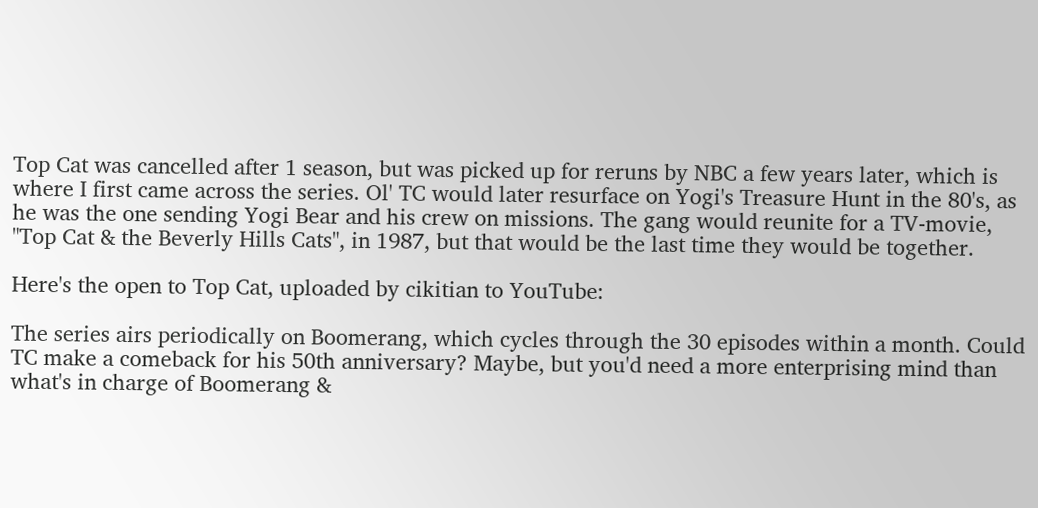Top Cat was cancelled after 1 season, but was picked up for reruns by NBC a few years later, which is where I first came across the series. Ol' TC would later resurface on Yogi's Treasure Hunt in the 80's, as he was the one sending Yogi Bear and his crew on missions. The gang would reunite for a TV-movie, "Top Cat & the Beverly Hills Cats", in 1987, but that would be the last time they would be together.

Here's the open to Top Cat, uploaded by cikitian to YouTube:

The series airs periodically on Boomerang, which cycles through the 30 episodes within a month. Could TC make a comeback for his 50th anniversary? Maybe, but you'd need a more enterprising mind than what's in charge of Boomerang &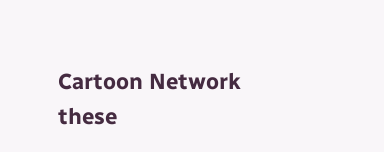Cartoon Network these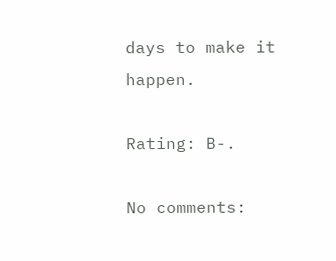days to make it happen.

Rating: B-.

No comments: